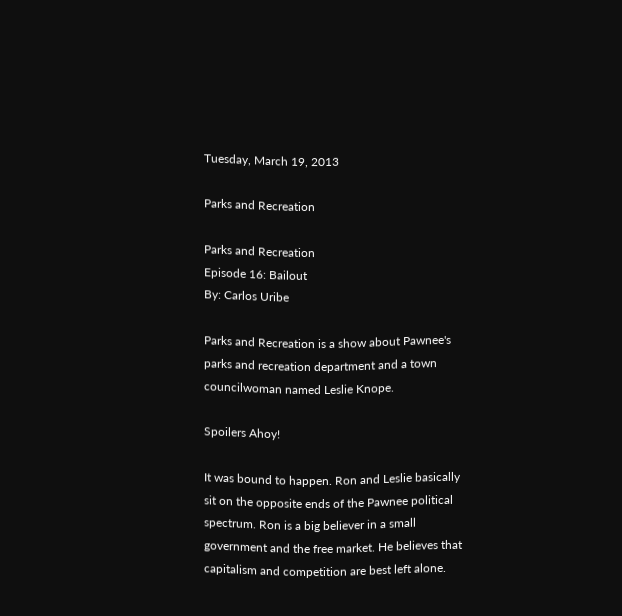Tuesday, March 19, 2013

Parks and Recreation

Parks and Recreation
Episode 16: Bailout
By: Carlos Uribe

Parks and Recreation is a show about Pawnee's parks and recreation department and a town councilwoman named Leslie Knope.

Spoilers Ahoy!

It was bound to happen. Ron and Leslie basically sit on the opposite ends of the Pawnee political spectrum. Ron is a big believer in a small government and the free market. He believes that capitalism and competition are best left alone.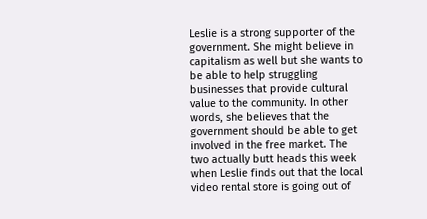Leslie is a strong supporter of the government. She might believe in capitalism as well but she wants to be able to help struggling businesses that provide cultural value to the community. In other words, she believes that the government should be able to get involved in the free market. The two actually butt heads this week when Leslie finds out that the local video rental store is going out of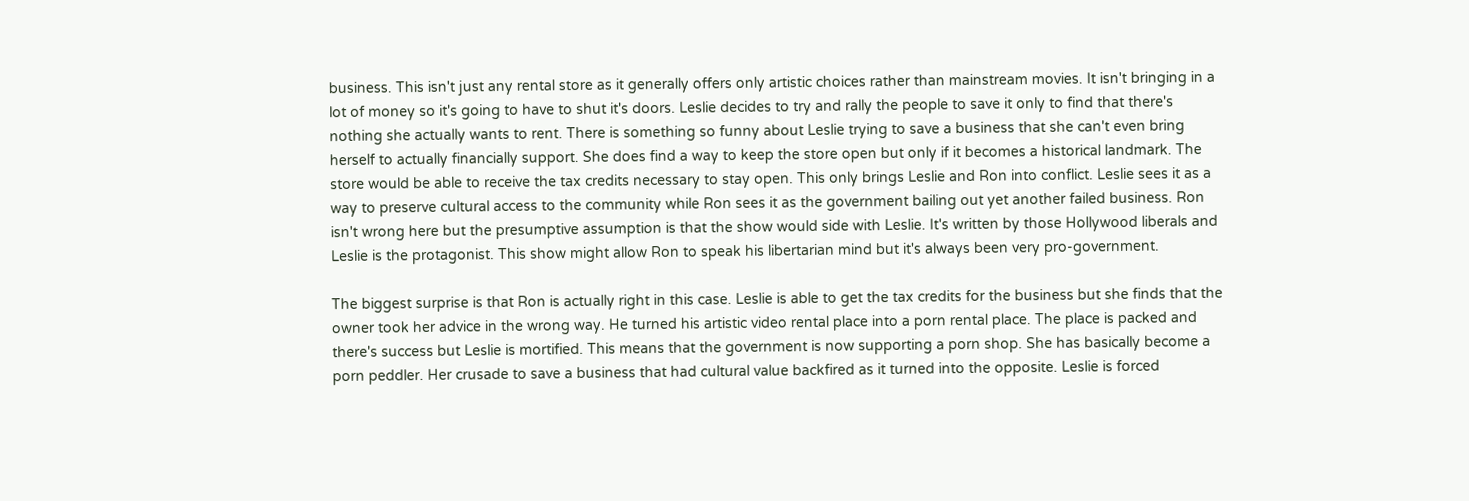business. This isn't just any rental store as it generally offers only artistic choices rather than mainstream movies. It isn't bringing in a lot of money so it's going to have to shut it's doors. Leslie decides to try and rally the people to save it only to find that there's nothing she actually wants to rent. There is something so funny about Leslie trying to save a business that she can't even bring herself to actually financially support. She does find a way to keep the store open but only if it becomes a historical landmark. The store would be able to receive the tax credits necessary to stay open. This only brings Leslie and Ron into conflict. Leslie sees it as a way to preserve cultural access to the community while Ron sees it as the government bailing out yet another failed business. Ron isn't wrong here but the presumptive assumption is that the show would side with Leslie. It's written by those Hollywood liberals and Leslie is the protagonist. This show might allow Ron to speak his libertarian mind but it's always been very pro-government.

The biggest surprise is that Ron is actually right in this case. Leslie is able to get the tax credits for the business but she finds that the owner took her advice in the wrong way. He turned his artistic video rental place into a porn rental place. The place is packed and there's success but Leslie is mortified. This means that the government is now supporting a porn shop. She has basically become a porn peddler. Her crusade to save a business that had cultural value backfired as it turned into the opposite. Leslie is forced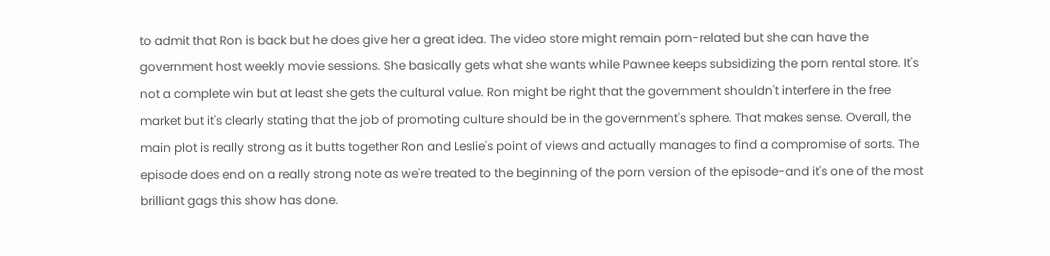to admit that Ron is back but he does give her a great idea. The video store might remain porn-related but she can have the government host weekly movie sessions. She basically gets what she wants while Pawnee keeps subsidizing the porn rental store. It's not a complete win but at least she gets the cultural value. Ron might be right that the government shouldn't interfere in the free market but it's clearly stating that the job of promoting culture should be in the government's sphere. That makes sense. Overall, the main plot is really strong as it butts together Ron and Leslie's point of views and actually manages to find a compromise of sorts. The episode does end on a really strong note as we're treated to the beginning of the porn version of the episode-and it's one of the most brilliant gags this show has done.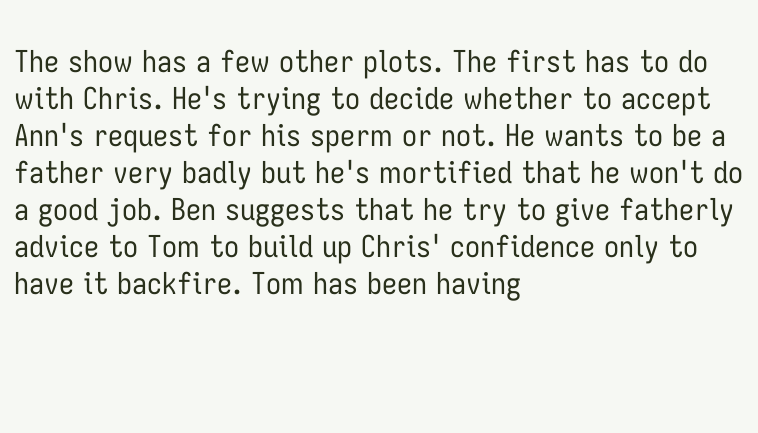The show has a few other plots. The first has to do with Chris. He's trying to decide whether to accept Ann's request for his sperm or not. He wants to be a father very badly but he's mortified that he won't do a good job. Ben suggests that he try to give fatherly advice to Tom to build up Chris' confidence only to have it backfire. Tom has been having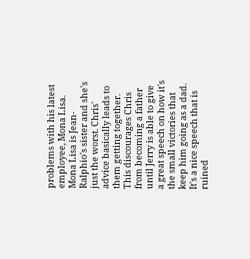problems with his latest employee, Mona Lisa. Mona Lisa is Jean-Ralphio's sister and she's just the worst. Chris' advice basically leads to them getting together. This discourages Chris from becoming a father until Jerry is able to give a great speech on how it's the small victories that keep him going as a dad. It's a nice speech that is ruined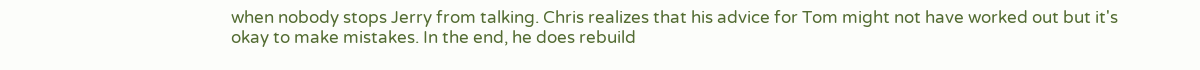when nobody stops Jerry from talking. Chris realizes that his advice for Tom might not have worked out but it's okay to make mistakes. In the end, he does rebuild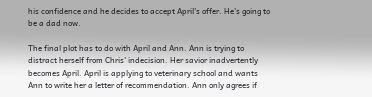his confidence and he decides to accept April's offer. He's going to be a dad now.

The final plot has to do with April and Ann. Ann is trying to distract herself from Chris' indecision. Her savior inadvertently becomes April. April is applying to veterinary school and wants Ann to write her a letter of recommendation. Ann only agrees if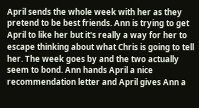April sends the whole week with her as they pretend to be best friends. Ann is trying to get April to like her but it's really a way for her to escape thinking about what Chris is going to tell her. The week goes by and the two actually seem to bond. Ann hands April a nice recommendation letter and April gives Ann a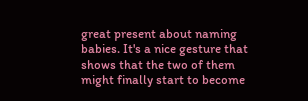great present about naming babies. It's a nice gesture that shows that the two of them might finally start to become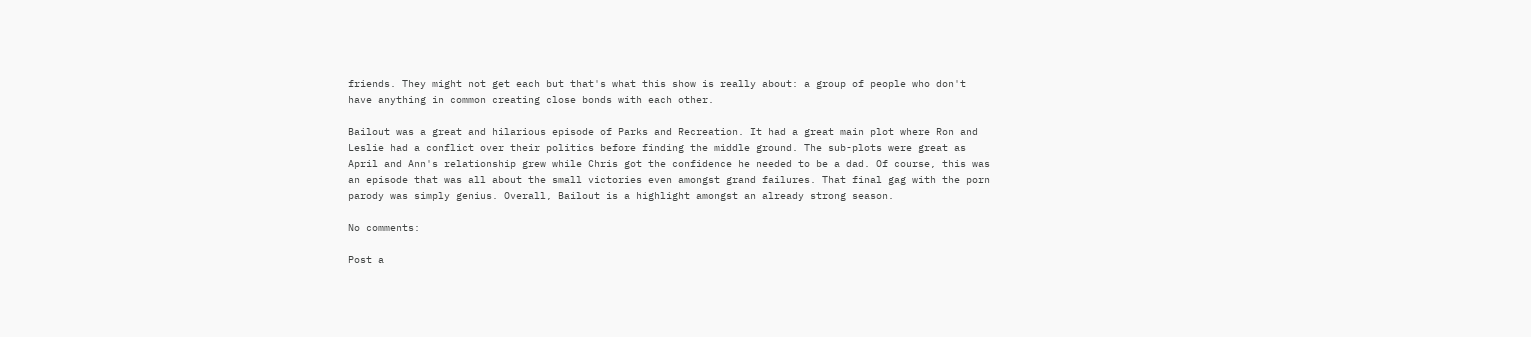friends. They might not get each but that's what this show is really about: a group of people who don't have anything in common creating close bonds with each other.

Bailout was a great and hilarious episode of Parks and Recreation. It had a great main plot where Ron and Leslie had a conflict over their politics before finding the middle ground. The sub-plots were great as April and Ann's relationship grew while Chris got the confidence he needed to be a dad. Of course, this was an episode that was all about the small victories even amongst grand failures. That final gag with the porn parody was simply genius. Overall, Bailout is a highlight amongst an already strong season.

No comments:

Post a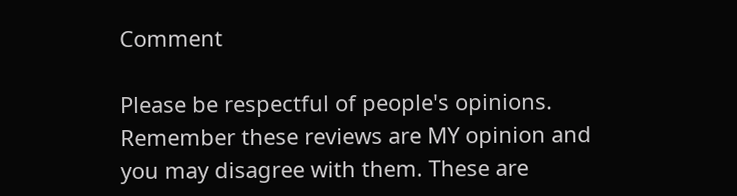Comment

Please be respectful of people's opinions. Remember these reviews are MY opinion and you may disagree with them. These are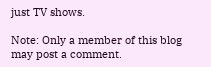just TV shows.

Note: Only a member of this blog may post a comment.